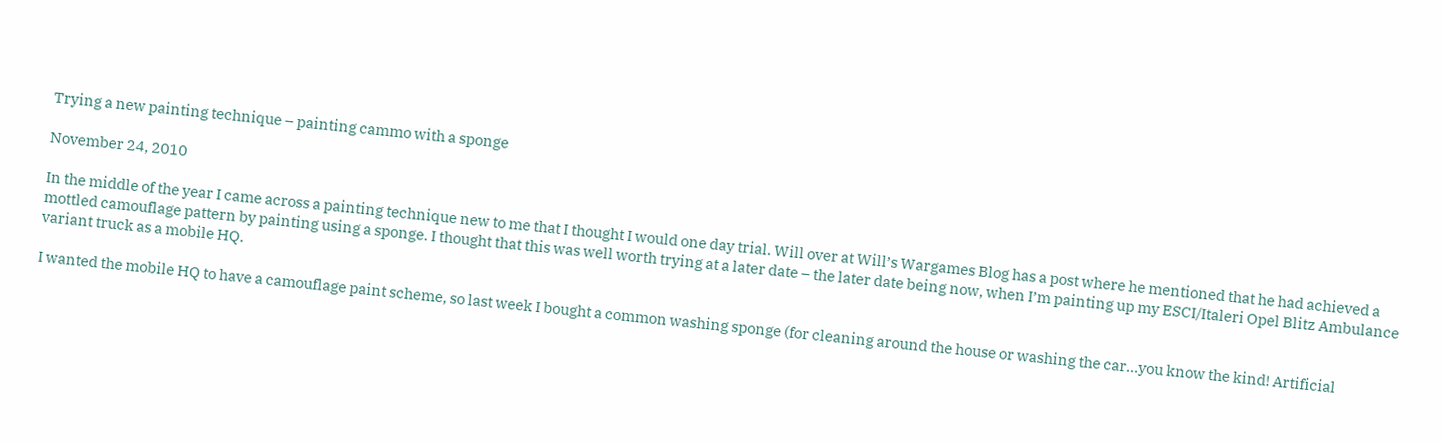Trying a new painting technique – painting cammo with a sponge

November 24, 2010

In the middle of the year I came across a painting technique new to me that I thought I would one day trial. Will over at Will’s Wargames Blog has a post where he mentioned that he had achieved a mottled camouflage pattern by painting using a sponge. I thought that this was well worth trying at a later date – the later date being now, when I’m painting up my ESCI/Italeri Opel Blitz Ambulance variant truck as a mobile HQ.

I wanted the mobile HQ to have a camouflage paint scheme, so last week I bought a common washing sponge (for cleaning around the house or washing the car…you know the kind! Artificial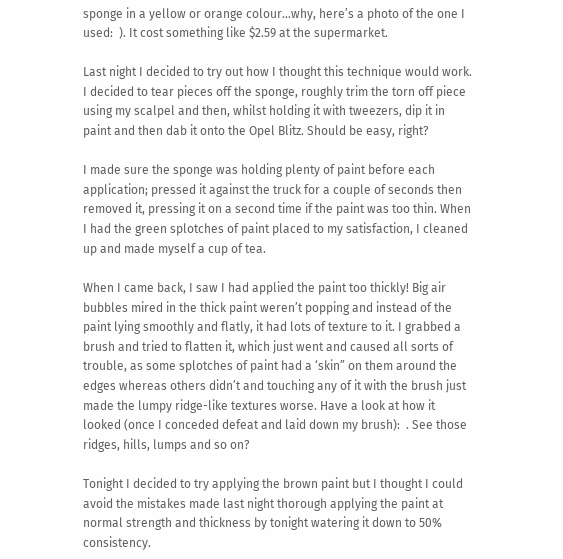sponge in a yellow or orange colour…why, here’s a photo of the one I used:  ). It cost something like $2.59 at the supermarket.

Last night I decided to try out how I thought this technique would work. I decided to tear pieces off the sponge, roughly trim the torn off piece using my scalpel and then, whilst holding it with tweezers, dip it in paint and then dab it onto the Opel Blitz. Should be easy, right?

I made sure the sponge was holding plenty of paint before each application; pressed it against the truck for a couple of seconds then removed it, pressing it on a second time if the paint was too thin. When I had the green splotches of paint placed to my satisfaction, I cleaned up and made myself a cup of tea.

When I came back, I saw I had applied the paint too thickly! Big air bubbles mired in the thick paint weren’t popping and instead of the paint lying smoothly and flatly, it had lots of texture to it. I grabbed a brush and tried to flatten it, which just went and caused all sorts of trouble, as some splotches of paint had a ‘skin” on them around the edges whereas others didn’t and touching any of it with the brush just made the lumpy ridge-like textures worse. Have a look at how it looked (once I conceded defeat and laid down my brush):  . See those ridges, hills, lumps and so on?

Tonight I decided to try applying the brown paint but I thought I could avoid the mistakes made last night thorough applying the paint at normal strength and thickness by tonight watering it down to 50% consistency.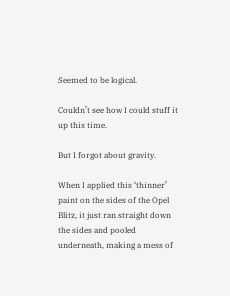Seemed to be logical.

Couldn’t see how I could stuff it up this time.

But I forgot about gravity.

When I applied this ‘thinner’ paint on the sides of the Opel Blitz, it just ran straight down the sides and pooled underneath, making a mess of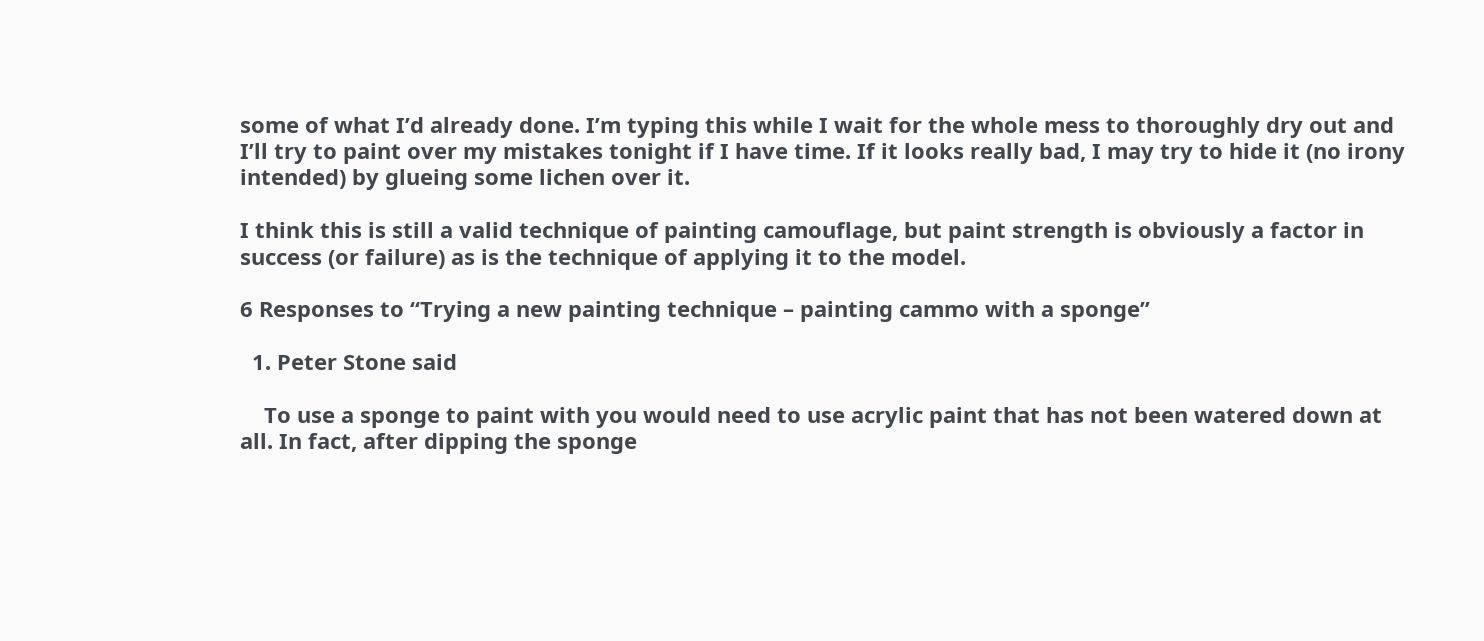some of what I’d already done. I’m typing this while I wait for the whole mess to thoroughly dry out and I’ll try to paint over my mistakes tonight if I have time. If it looks really bad, I may try to hide it (no irony intended) by glueing some lichen over it.

I think this is still a valid technique of painting camouflage, but paint strength is obviously a factor in success (or failure) as is the technique of applying it to the model.

6 Responses to “Trying a new painting technique – painting cammo with a sponge”

  1. Peter Stone said

    To use a sponge to paint with you would need to use acrylic paint that has not been watered down at all. In fact, after dipping the sponge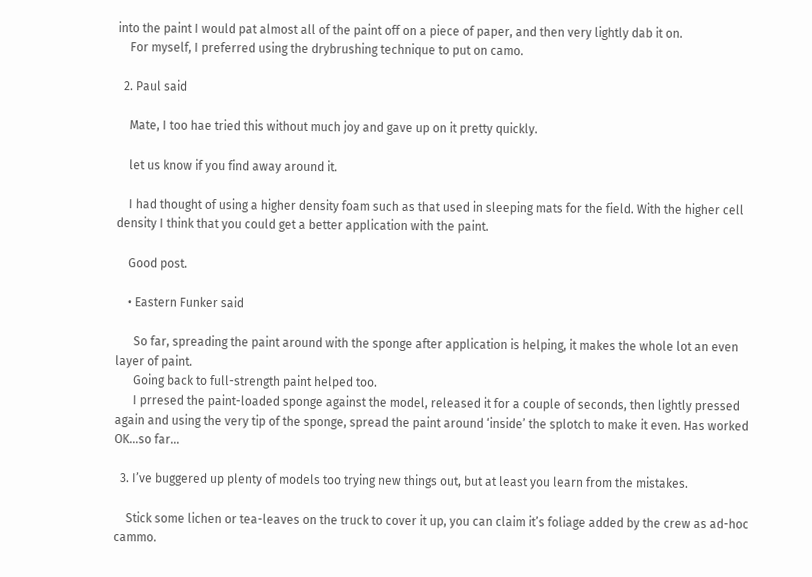into the paint I would pat almost all of the paint off on a piece of paper, and then very lightly dab it on.
    For myself, I preferred using the drybrushing technique to put on camo.

  2. Paul said

    Mate, I too hae tried this without much joy and gave up on it pretty quickly.

    let us know if you find away around it.

    I had thought of using a higher density foam such as that used in sleeping mats for the field. With the higher cell density I think that you could get a better application with the paint.

    Good post.

    • Eastern Funker said

      So far, spreading the paint around with the sponge after application is helping, it makes the whole lot an even layer of paint.
      Going back to full-strength paint helped too.
      I prresed the paint-loaded sponge against the model, released it for a couple of seconds, then lightly pressed again and using the very tip of the sponge, spread the paint around ‘inside’ the splotch to make it even. Has worked OK…so far…

  3. I’ve buggered up plenty of models too trying new things out, but at least you learn from the mistakes.

    Stick some lichen or tea-leaves on the truck to cover it up, you can claim it’s foliage added by the crew as ad-hoc cammo.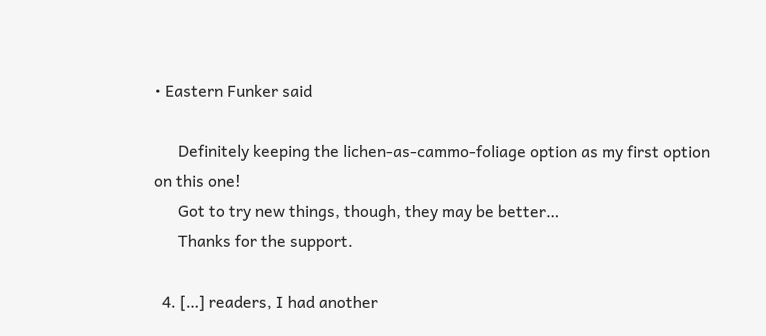• Eastern Funker said

      Definitely keeping the lichen-as-cammo-foliage option as my first option on this one!
      Got to try new things, though, they may be better…
      Thanks for the support.

  4. […] readers, I had another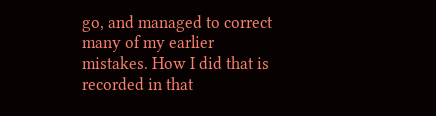go, and managed to correct many of my earlier mistakes. How I did that is recorded in that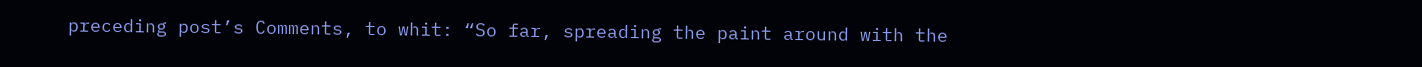preceding post’s Comments, to whit: “So far, spreading the paint around with the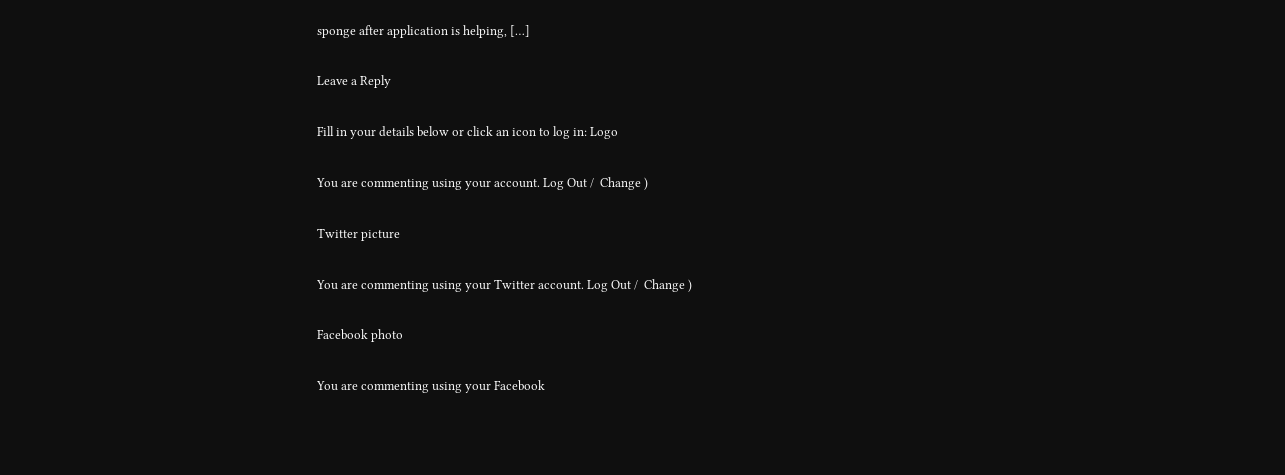sponge after application is helping, […]

Leave a Reply

Fill in your details below or click an icon to log in: Logo

You are commenting using your account. Log Out /  Change )

Twitter picture

You are commenting using your Twitter account. Log Out /  Change )

Facebook photo

You are commenting using your Facebook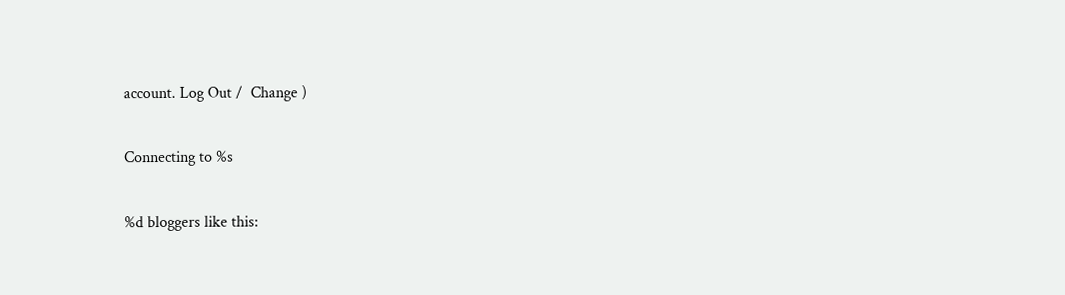account. Log Out /  Change )

Connecting to %s

%d bloggers like this: